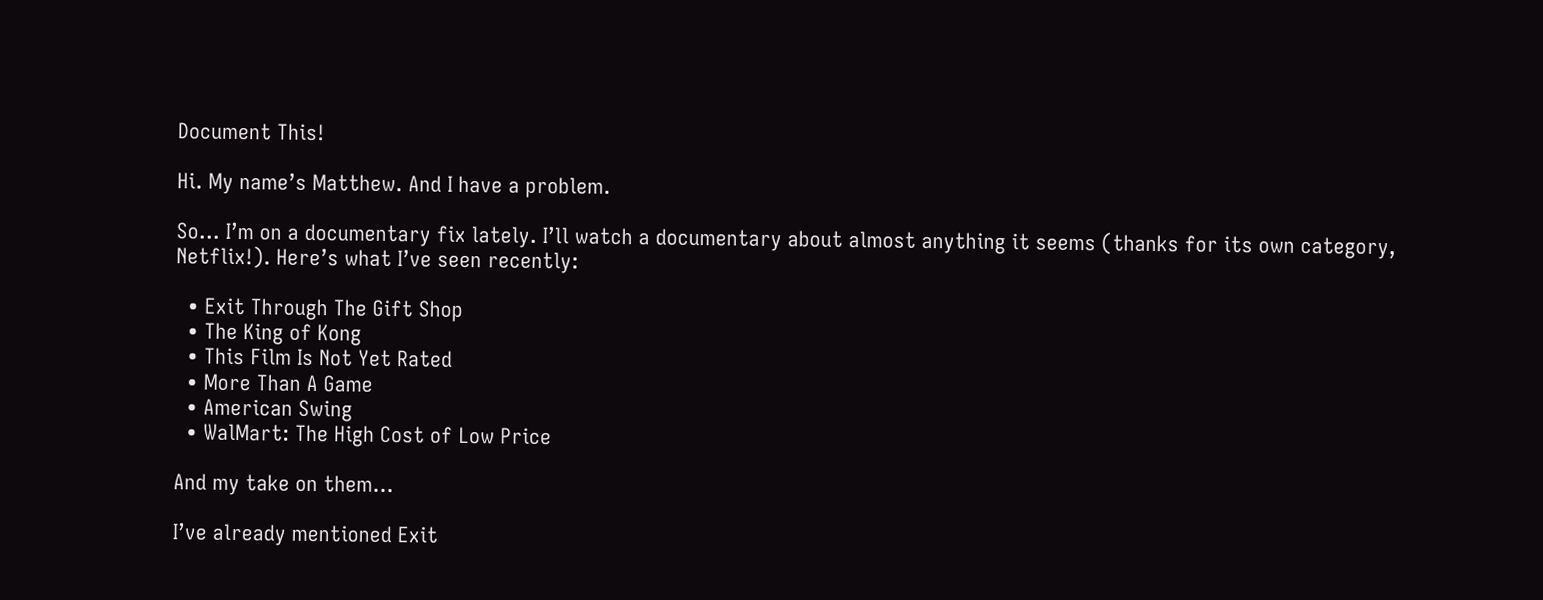Document This!

Hi. My name’s Matthew. And I have a problem.

So… I’m on a documentary fix lately. I’ll watch a documentary about almost anything it seems (thanks for its own category, Netflix!). Here’s what I’ve seen recently:

  • Exit Through The Gift Shop
  • The King of Kong
  • This Film Is Not Yet Rated
  • More Than A Game
  • American Swing
  • WalMart: The High Cost of Low Price

And my take on them…

I’ve already mentioned Exit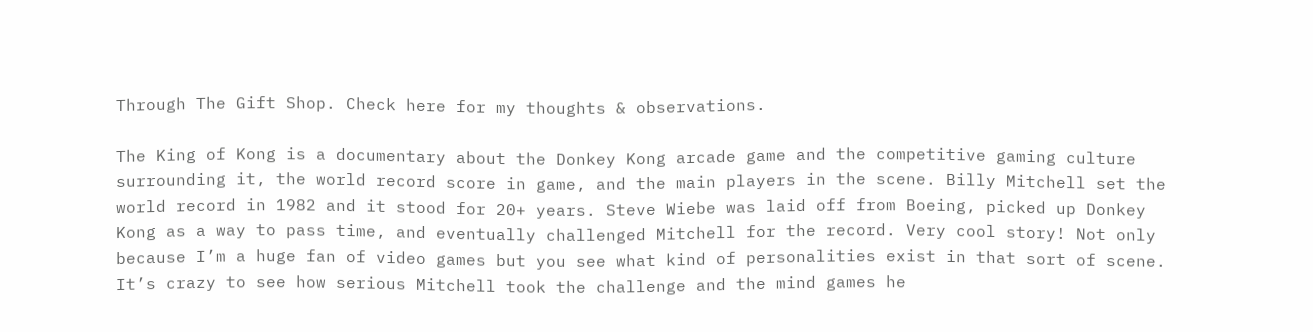Through The Gift Shop. Check here for my thoughts & observations.

The King of Kong is a documentary about the Donkey Kong arcade game and the competitive gaming culture surrounding it, the world record score in game, and the main players in the scene. Billy Mitchell set the world record in 1982 and it stood for 20+ years. Steve Wiebe was laid off from Boeing, picked up Donkey Kong as a way to pass time, and eventually challenged Mitchell for the record. Very cool story! Not only because I’m a huge fan of video games but you see what kind of personalities exist in that sort of scene. It’s crazy to see how serious Mitchell took the challenge and the mind games he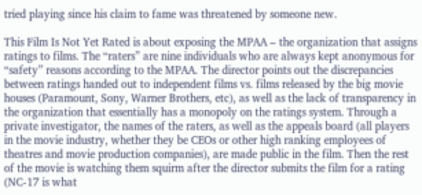tried playing since his claim to fame was threatened by someone new.

This Film Is Not Yet Rated is about exposing the MPAA – the organization that assigns ratings to films. The “raters” are nine individuals who are always kept anonymous for “safety” reasons according to the MPAA. The director points out the discrepancies between ratings handed out to independent films vs. films released by the big movie houses (Paramount, Sony, Warner Brothers, etc), as well as the lack of transparency in the organization that essentially has a monopoly on the ratings system. Through a private investigator, the names of the raters, as well as the appeals board (all players in the movie industry, whether they be CEOs or other high ranking employees of theatres and movie production companies), are made public in the film. Then the rest of the movie is watching them squirm after the director submits the film for a rating (NC-17 is what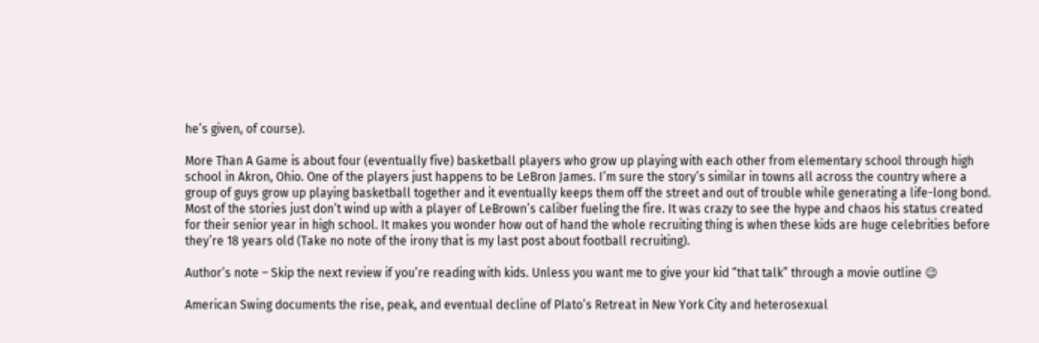he’s given, of course).

More Than A Game is about four (eventually five) basketball players who grow up playing with each other from elementary school through high school in Akron, Ohio. One of the players just happens to be LeBron James. I’m sure the story’s similar in towns all across the country where a group of guys grow up playing basketball together and it eventually keeps them off the street and out of trouble while generating a life-long bond. Most of the stories just don’t wind up with a player of LeBrown’s caliber fueling the fire. It was crazy to see the hype and chaos his status created for their senior year in high school. It makes you wonder how out of hand the whole recruiting thing is when these kids are huge celebrities before they’re 18 years old (Take no note of the irony that is my last post about football recruiting).

Author’s note – Skip the next review if you’re reading with kids. Unless you want me to give your kid “that talk” through a movie outline 😉

American Swing documents the rise, peak, and eventual decline of Plato’s Retreat in New York City and heterosexual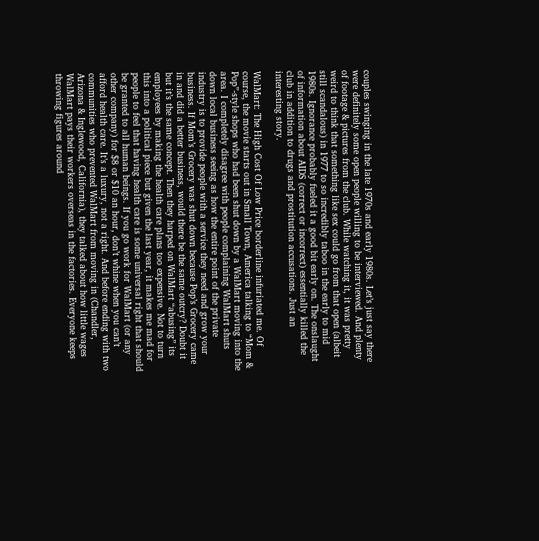couples swinging in the late 1970s and early 1980s. Let’s just say there were definitely some open people willing to be interviewed. And plenty of footage & pictures from the club. While watching it, it was pretty weird to think that something like sex could go from that open (albeit still scandalous) in 1977 to so incredibly taboo in the early to mid 1980s. Ignorance probably fueled it a good bit early on. The onslaught of information about AIDS (correct or incorrect) essentially killed the club in addition to drugs and prostitution accusations. Just an interesting story.

WalMart: The High Cost Of Low Price borderline infuriated me. Of course, the movie starts out in Small Town, America talking to “Mom & Pop”-style shops who had been shut down by a WalMart moving into the area. I completely disagree with people complaining WalMart shuts down local business seeing as how the entire point of the private industry is to provide people with a service they need and grow your business. If Mom’s Grocery was shut down because Pop’s Grocery came in and did a better business, would there be the same outcry? Doubt it but it’s the same concept. Then they harped on WalMart “abusing” its employees by making the health care plans too expensive. Not to turn this into a political piece but given the last year, it makes me mad for people to feel that having health care is some universal right that should be granted to all human beings. If you go work for WalMart (or any other company) for $8 or $10 an hour, don’t whine when you can’t afford health care. It’s a luxury, not a right. And before ending with two communities who prevented WalMart from moving in (Chandler, Arizona & Inglewood, California), they talked about how little wages WalMart pays their workers overseas in the factories. Everyone keeps throwing figures around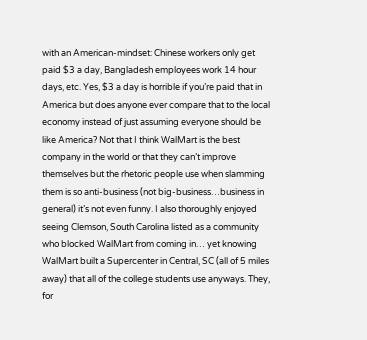with an American-mindset: Chinese workers only get paid $3 a day, Bangladesh employees work 14 hour days, etc. Yes, $3 a day is horrible if you’re paid that in America but does anyone ever compare that to the local economy instead of just assuming everyone should be like America? Not that I think WalMart is the best company in the world or that they can’t improve themselves but the rhetoric people use when slamming them is so anti-business (not big-business…business in general) it’s not even funny. I also thoroughly enjoyed seeing Clemson, South Carolina listed as a community who blocked WalMart from coming in… yet knowing WalMart built a Supercenter in Central, SC (all of 5 miles away) that all of the college students use anyways. They, for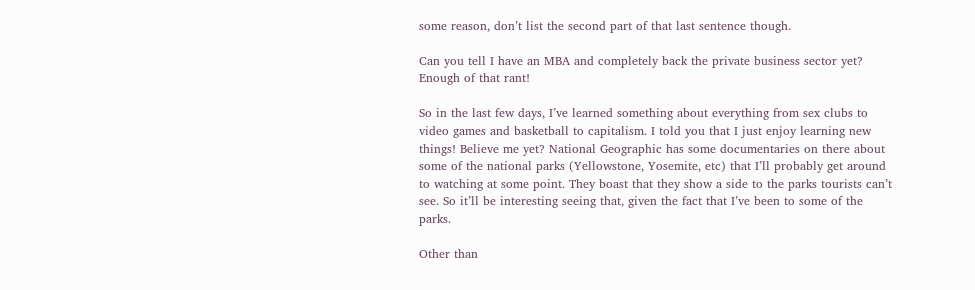some reason, don’t list the second part of that last sentence though.

Can you tell I have an MBA and completely back the private business sector yet?  Enough of that rant!

So in the last few days, I’ve learned something about everything from sex clubs to video games and basketball to capitalism. I told you that I just enjoy learning new things! Believe me yet? National Geographic has some documentaries on there about some of the national parks (Yellowstone, Yosemite, etc) that I’ll probably get around to watching at some point. They boast that they show a side to the parks tourists can’t see. So it’ll be interesting seeing that, given the fact that I’ve been to some of the parks.

Other than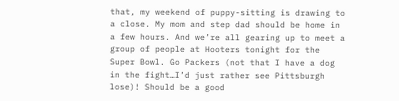that, my weekend of puppy-sitting is drawing to a close. My mom and step dad should be home in a few hours. And we’re all gearing up to meet a group of people at Hooters tonight for the Super Bowl. Go Packers (not that I have a dog in the fight…I’d just rather see Pittsburgh lose)! Should be a good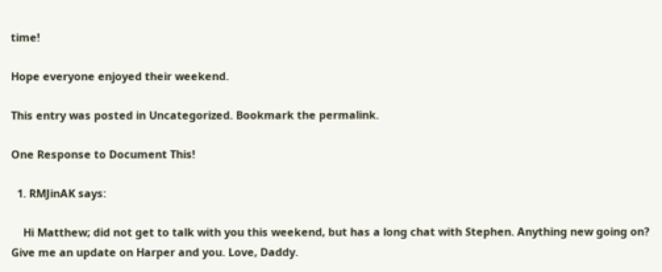time!

Hope everyone enjoyed their weekend.

This entry was posted in Uncategorized. Bookmark the permalink.

One Response to Document This!

  1. RMJinAK says:

    Hi Matthew; did not get to talk with you this weekend, but has a long chat with Stephen. Anything new going on? Give me an update on Harper and you. Love, Daddy.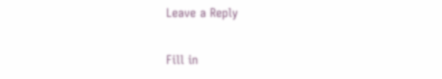Leave a Reply

Fill in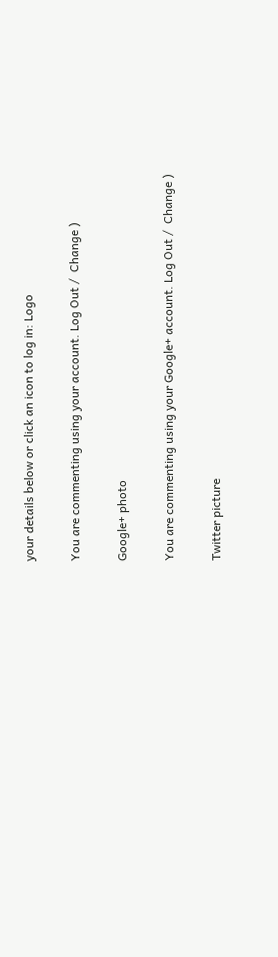your details below or click an icon to log in: Logo

You are commenting using your account. Log Out /  Change )

Google+ photo

You are commenting using your Google+ account. Log Out /  Change )

Twitter picture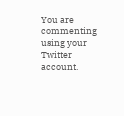You are commenting using your Twitter account.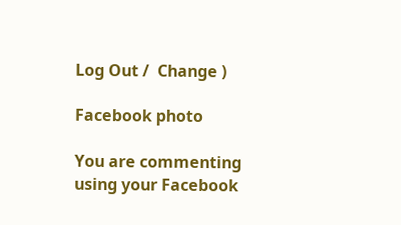Log Out /  Change )

Facebook photo

You are commenting using your Facebook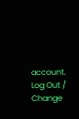account. Log Out /  Change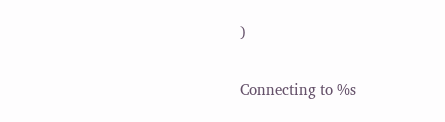)


Connecting to %s